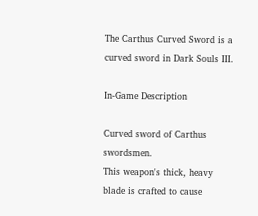The Carthus Curved Sword is a curved sword in Dark Souls III.

In-Game Description

Curved sword of Carthus swordsmen.
This weapon's thick, heavy blade is crafted to cause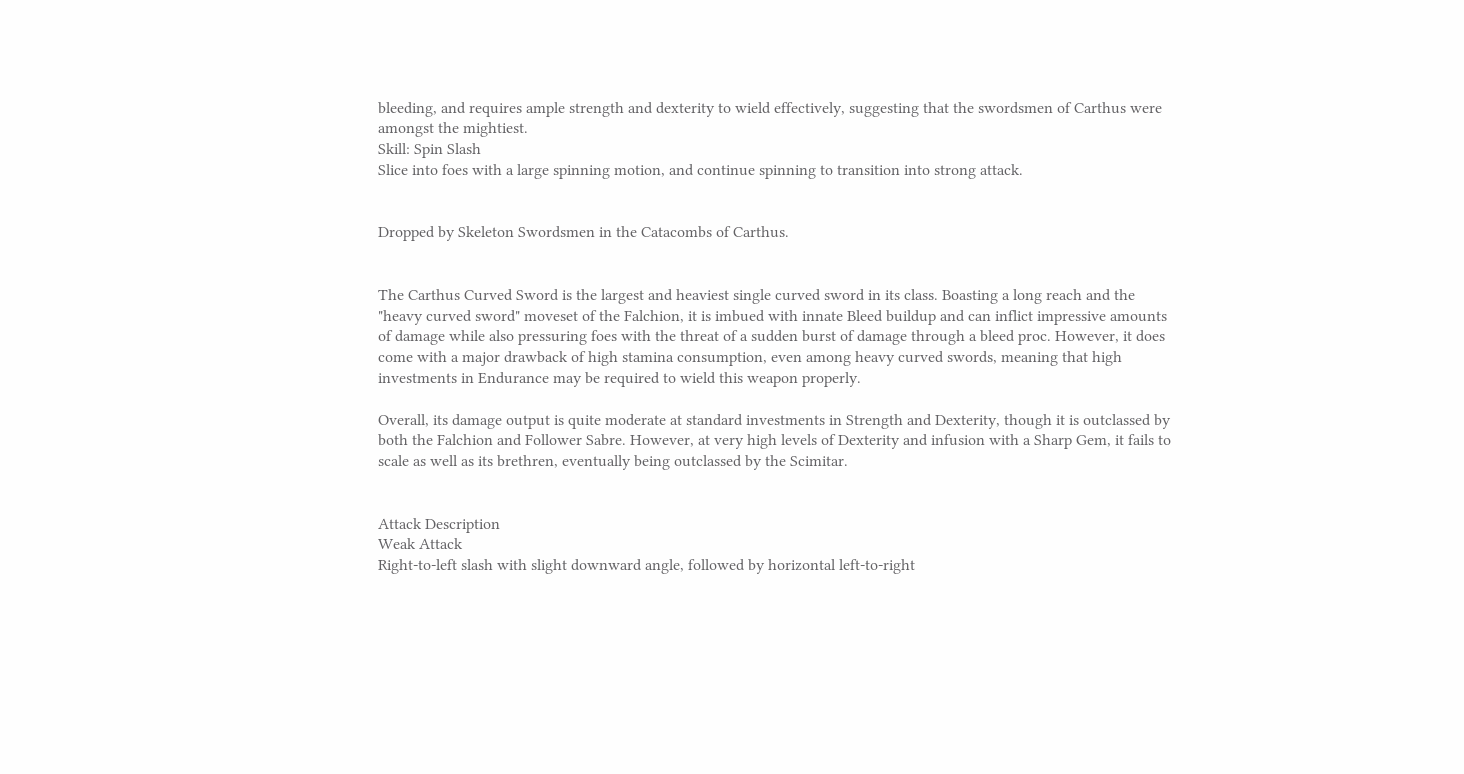bleeding, and requires ample strength and dexterity to wield effectively, suggesting that the swordsmen of Carthus were amongst the mightiest.
Skill: Spin Slash
Slice into foes with a large spinning motion, and continue spinning to transition into strong attack.


Dropped by Skeleton Swordsmen in the Catacombs of Carthus.


The Carthus Curved Sword is the largest and heaviest single curved sword in its class. Boasting a long reach and the "heavy curved sword" moveset of the Falchion, it is imbued with innate Bleed buildup and can inflict impressive amounts of damage while also pressuring foes with the threat of a sudden burst of damage through a bleed proc. However, it does come with a major drawback of high stamina consumption, even among heavy curved swords, meaning that high investments in Endurance may be required to wield this weapon properly.

Overall, its damage output is quite moderate at standard investments in Strength and Dexterity, though it is outclassed by both the Falchion and Follower Sabre. However, at very high levels of Dexterity and infusion with a Sharp Gem, it fails to scale as well as its brethren, eventually being outclassed by the Scimitar.


Attack Description
Weak Attack
Right-to-left slash with slight downward angle, followed by horizontal left-to-right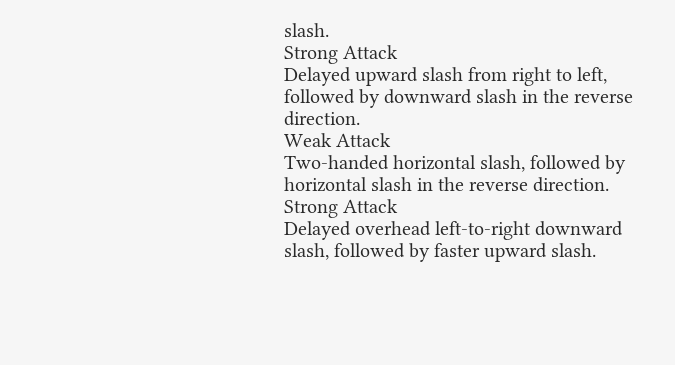slash.
Strong Attack
Delayed upward slash from right to left, followed by downward slash in the reverse direction.
Weak Attack
Two-handed horizontal slash, followed by horizontal slash in the reverse direction.
Strong Attack
Delayed overhead left-to-right downward slash, followed by faster upward slash.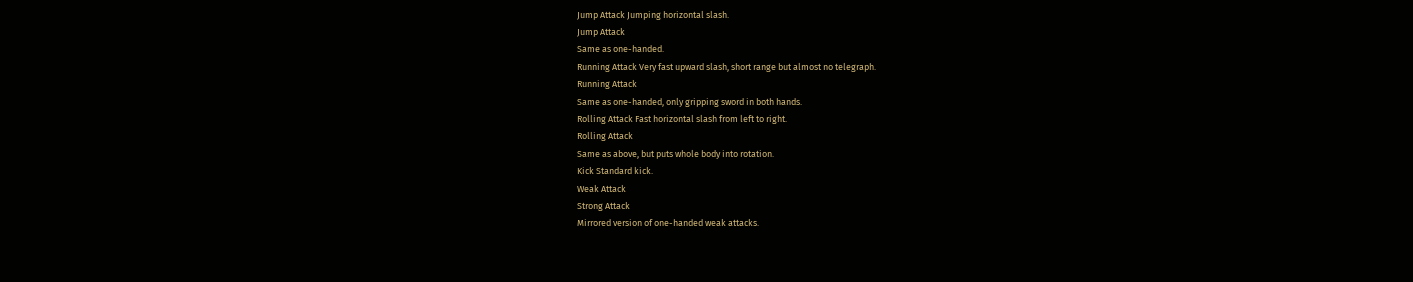Jump Attack Jumping horizontal slash.
Jump Attack
Same as one-handed.
Running Attack Very fast upward slash, short range but almost no telegraph.
Running Attack
Same as one-handed, only gripping sword in both hands.
Rolling Attack Fast horizontal slash from left to right.
Rolling Attack
Same as above, but puts whole body into rotation.
Kick Standard kick.
Weak Attack
Strong Attack
Mirrored version of one-handed weak attacks.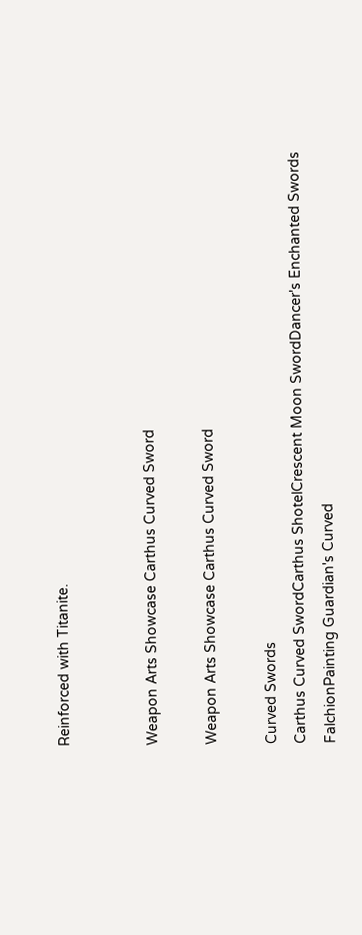Reinforced with Titanite.


Weapon Arts Showcase Carthus Curved Sword

Weapon Arts Showcase Carthus Curved Sword

Curved Swords
Carthus Curved SwordCarthus ShotelCrescent Moon SwordDancer's Enchanted Swords
FalchionPainting Guardian's Curved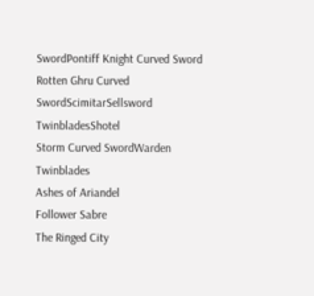SwordPontiff Knight Curved Sword
Rotten Ghru Curved SwordScimitarSellsword TwinbladesShotel
Storm Curved SwordWarden Twinblades
Ashes of Ariandel
Follower Sabre
The Ringed City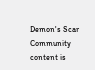Demon's Scar
Community content is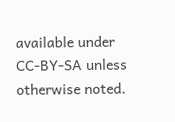available under CC-BY-SA unless otherwise noted.